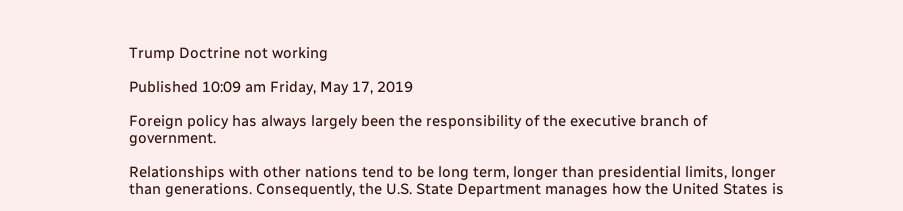Trump Doctrine not working

Published 10:09 am Friday, May 17, 2019

Foreign policy has always largely been the responsibility of the executive branch of government.

Relationships with other nations tend to be long term, longer than presidential limits, longer than generations. Consequently, the U.S. State Department manages how the United States is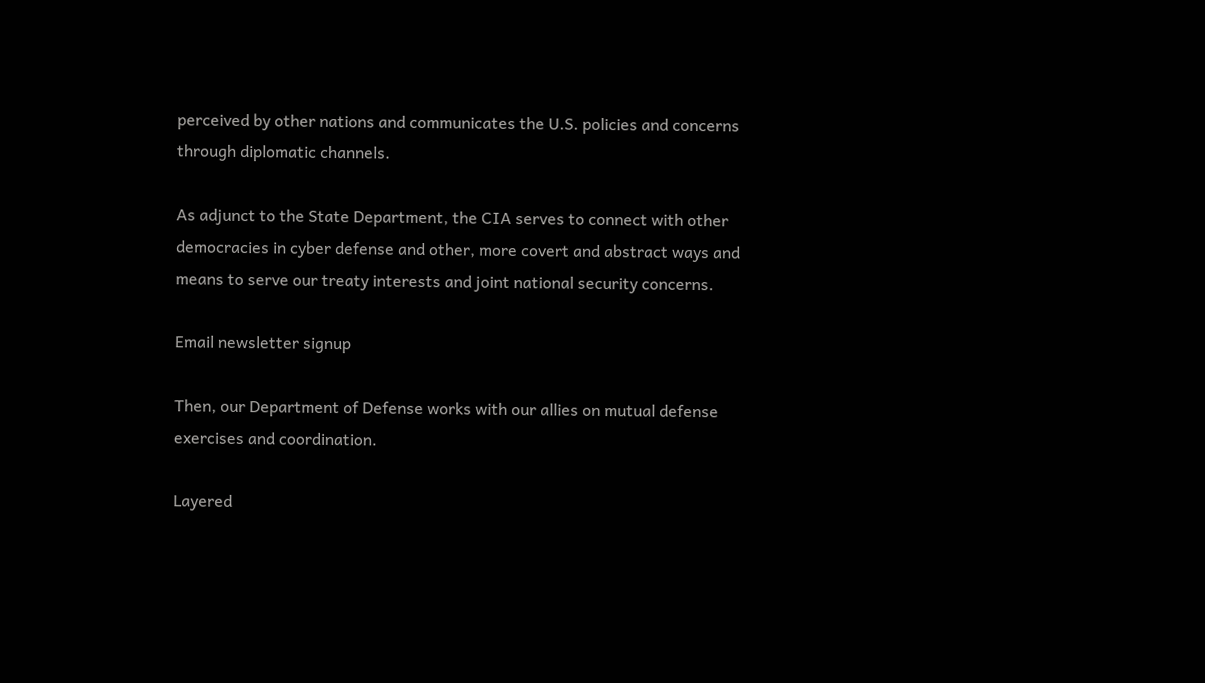perceived by other nations and communicates the U.S. policies and concerns through diplomatic channels.

As adjunct to the State Department, the CIA serves to connect with other democracies in cyber defense and other, more covert and abstract ways and means to serve our treaty interests and joint national security concerns.

Email newsletter signup

Then, our Department of Defense works with our allies on mutual defense exercises and coordination.

Layered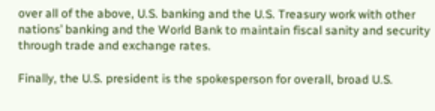over all of the above, U.S. banking and the U.S. Treasury work with other nations’ banking and the World Bank to maintain fiscal sanity and security through trade and exchange rates.

Finally, the U.S. president is the spokesperson for overall, broad U.S.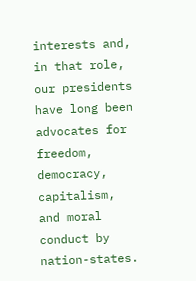interests and, in that role, our presidents have long been advocates for freedom, democracy, capitalism, and moral conduct by nation-states.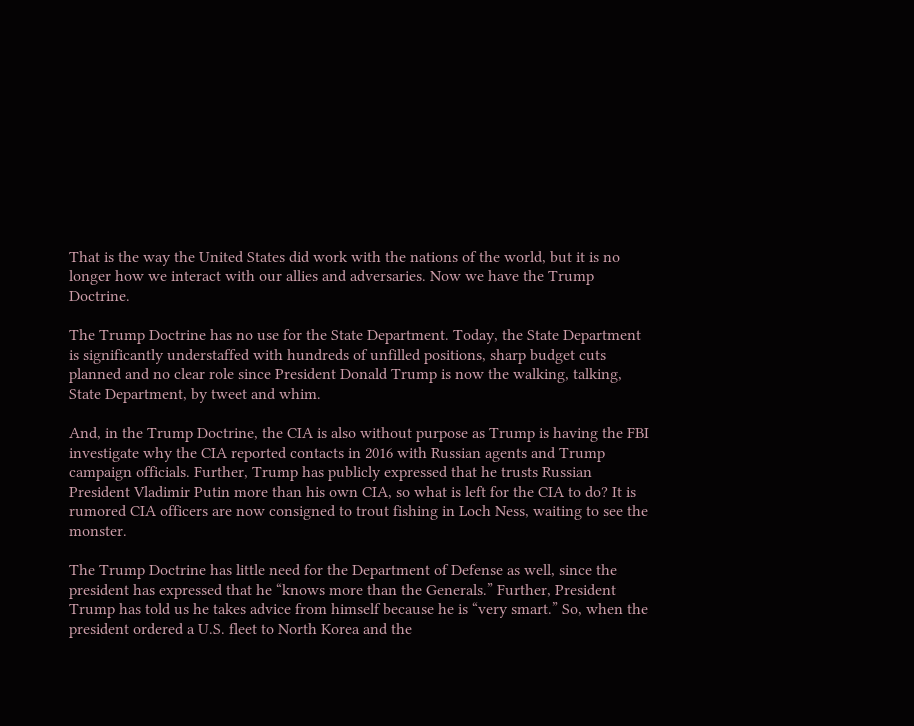That is the way the United States did work with the nations of the world, but it is no longer how we interact with our allies and adversaries. Now we have the Trump Doctrine.

The Trump Doctrine has no use for the State Department. Today, the State Department is significantly understaffed with hundreds of unfilled positions, sharp budget cuts planned and no clear role since President Donald Trump is now the walking, talking, State Department, by tweet and whim.

And, in the Trump Doctrine, the CIA is also without purpose as Trump is having the FBI investigate why the CIA reported contacts in 2016 with Russian agents and Trump campaign officials. Further, Trump has publicly expressed that he trusts Russian President Vladimir Putin more than his own CIA, so what is left for the CIA to do? It is rumored CIA officers are now consigned to trout fishing in Loch Ness, waiting to see the monster.

The Trump Doctrine has little need for the Department of Defense as well, since the president has expressed that he “knows more than the Generals.” Further, President Trump has told us he takes advice from himself because he is “very smart.” So, when the president ordered a U.S. fleet to North Korea and the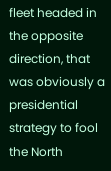fleet headed in the opposite direction, that was obviously a presidential strategy to fool the North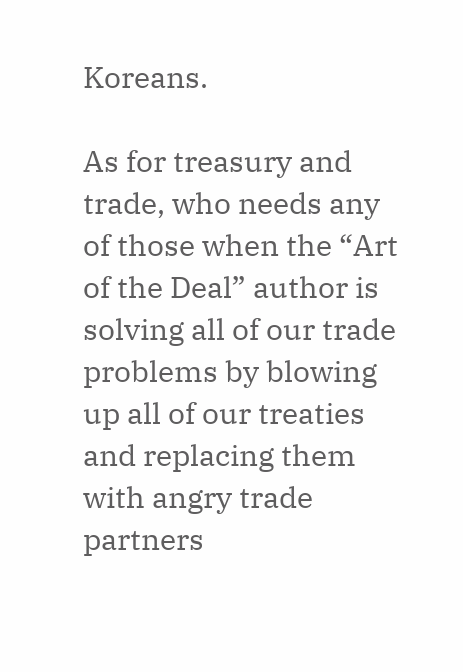Koreans.

As for treasury and trade, who needs any of those when the “Art of the Deal” author is solving all of our trade problems by blowing up all of our treaties and replacing them with angry trade partners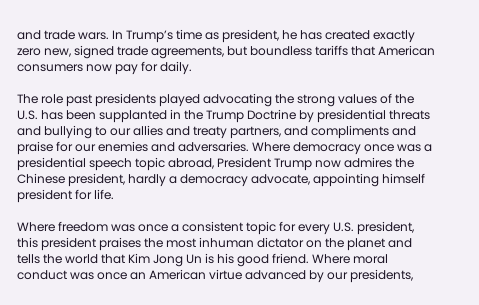and trade wars. In Trump’s time as president, he has created exactly zero new, signed trade agreements, but boundless tariffs that American consumers now pay for daily.

The role past presidents played advocating the strong values of the U.S. has been supplanted in the Trump Doctrine by presidential threats and bullying to our allies and treaty partners, and compliments and praise for our enemies and adversaries. Where democracy once was a presidential speech topic abroad, President Trump now admires the Chinese president, hardly a democracy advocate, appointing himself president for life.

Where freedom was once a consistent topic for every U.S. president, this president praises the most inhuman dictator on the planet and tells the world that Kim Jong Un is his good friend. Where moral conduct was once an American virtue advanced by our presidents,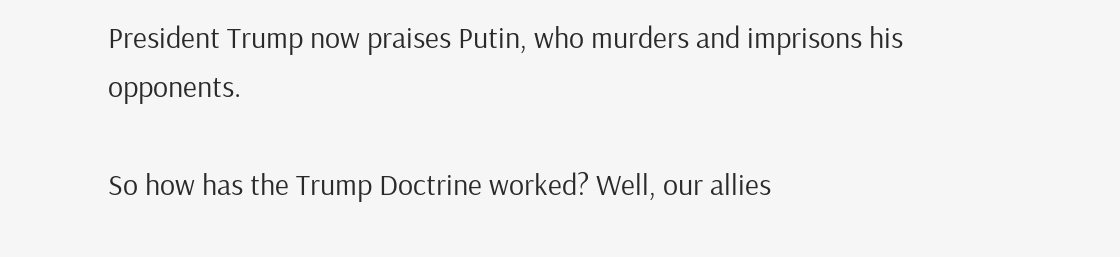President Trump now praises Putin, who murders and imprisons his opponents.

So how has the Trump Doctrine worked? Well, our allies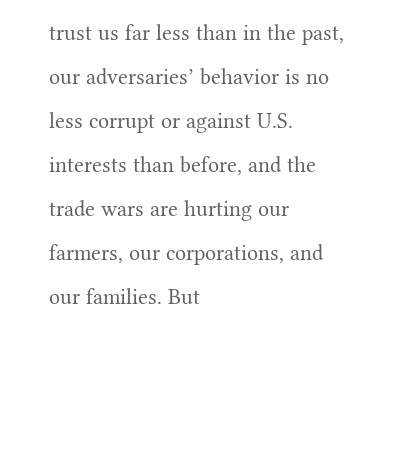trust us far less than in the past, our adversaries’ behavior is no less corrupt or against U.S. interests than before, and the trade wars are hurting our farmers, our corporations, and our families. But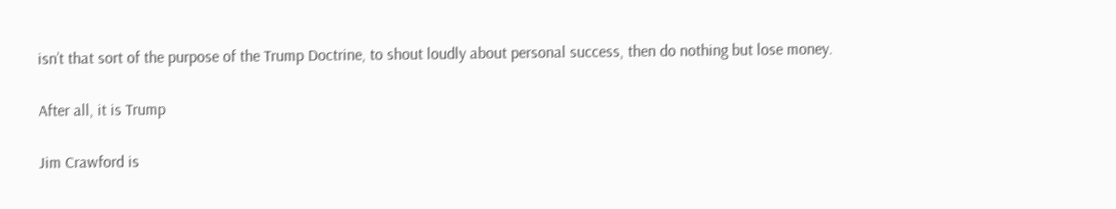isn’t that sort of the purpose of the Trump Doctrine, to shout loudly about personal success, then do nothing but lose money.

After all, it is Trump

Jim Crawford is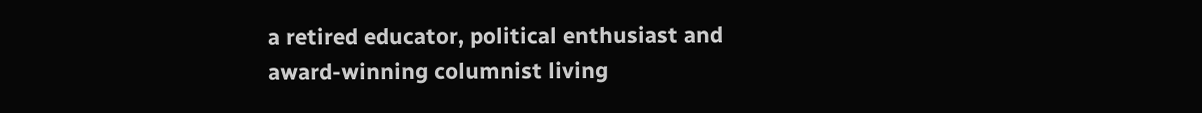a retired educator, political enthusiast and award-winning columnist living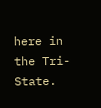here in the Tri-State.